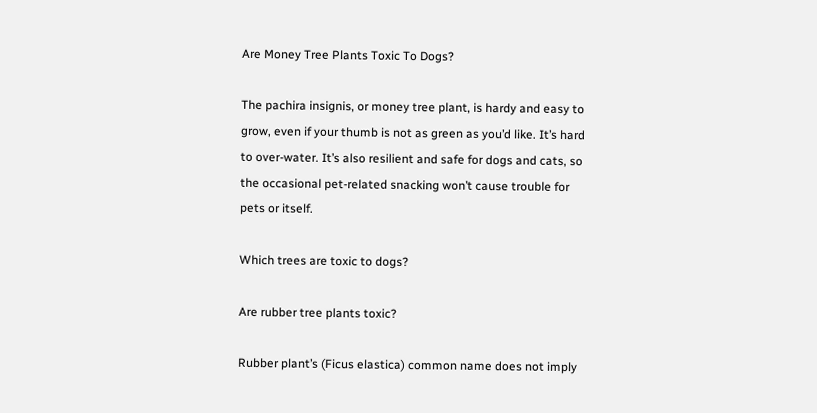Are Money Tree Plants Toxic To Dogs?

The pachira insignis, or money tree plant, is hardy and easy to grow, even if your thumb is not as green as you’d like. It’s hard to over-water. It’s also resilient and safe for dogs and cats, so the occasional pet-related snacking won’t cause trouble for pets or itself.

Which trees are toxic to dogs?

Are rubber tree plants toxic?

Rubber plant’s (Ficus elastica) common name does not imply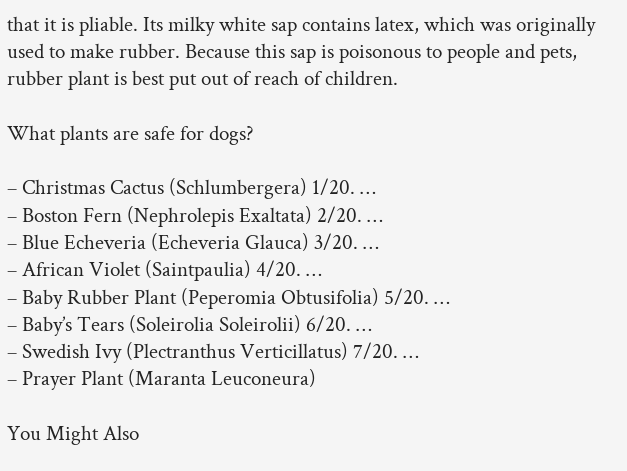that it is pliable. Its milky white sap contains latex, which was originally used to make rubber. Because this sap is poisonous to people and pets, rubber plant is best put out of reach of children.

What plants are safe for dogs?

– Christmas Cactus (Schlumbergera) 1/20. …
– Boston Fern (Nephrolepis Exaltata) 2/20. …
– Blue Echeveria (Echeveria Glauca) 3/20. …
– African Violet (Saintpaulia) 4/20. …
– Baby Rubber Plant (Peperomia Obtusifolia) 5/20. …
– Baby’s Tears (Soleirolia Soleirolii) 6/20. …
– Swedish Ivy (Plectranthus Verticillatus) 7/20. …
– Prayer Plant (Maranta Leuconeura)

You Might Also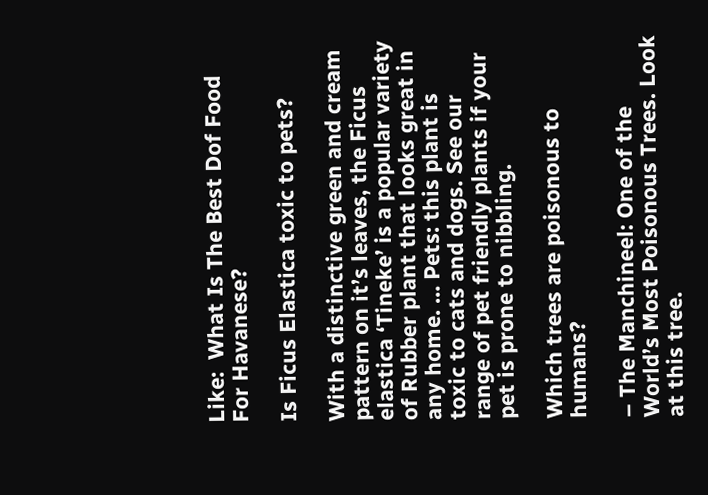Like:  What Is The Best Dof Food For Havanese?

Is Ficus Elastica toxic to pets?

With a distinctive green and cream pattern on it’s leaves, the Ficus elastica ‘Tineke’ is a popular variety of Rubber plant that looks great in any home. … Pets: this plant is toxic to cats and dogs. See our range of pet friendly plants if your pet is prone to nibbling.

Which trees are poisonous to humans?

– The Manchineel: One of the World’s Most Poisonous Trees. Look at this tree.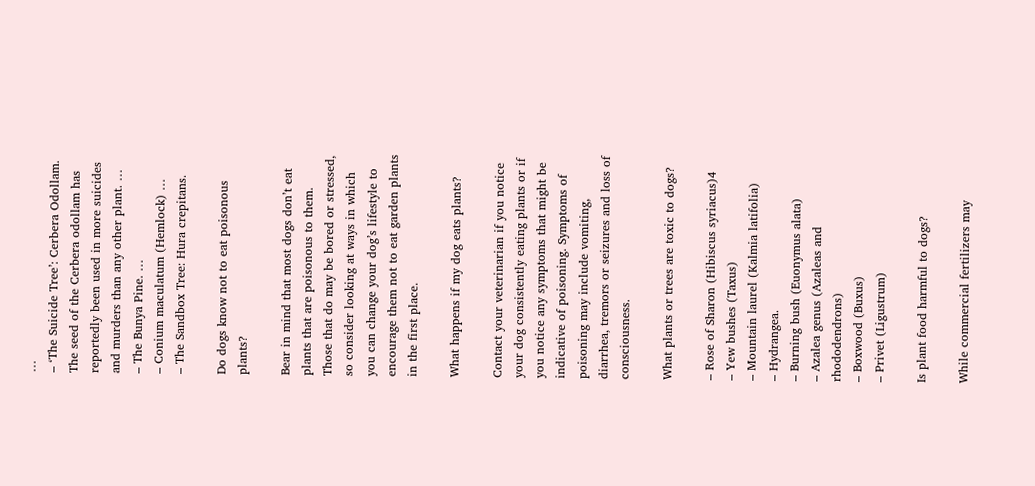…
– ‘The Suicide Tree’: Cerbera Odollam. The seed of the Cerbera odollam has reportedly been used in more suicides and murders than any other plant. …
– The Bunya Pine. …
– Conium maculatum (Hemlock) …
– The Sandbox Tree: Hura crepitans.

Do dogs know not to eat poisonous plants?

Bear in mind that most dogs don’t eat plants that are poisonous to them. Those that do may be bored or stressed, so consider looking at ways in which you can change your dog’s lifestyle to encourage them not to eat garden plants in the first place.

What happens if my dog eats plants?

Contact your veterinarian if you notice your dog consistently eating plants or if you notice any symptoms that might be indicative of poisoning. Symptoms of poisoning may include vomiting, diarrhea, tremors or seizures and loss of consciousness.

What plants or trees are toxic to dogs?

– Rose of Sharon (Hibiscus syriacus)4
– Yew bushes (Taxus)
– Mountain laurel (Kalmia latifolia)
– Hydrangea.
– Burning bush (Euonymus alata)
– Azalea genus (Azaleas and rhododendrons)
– Boxwood (Buxus)
– Privet (Ligustrum)

Is plant food harmful to dogs?

While commercial fertilizers may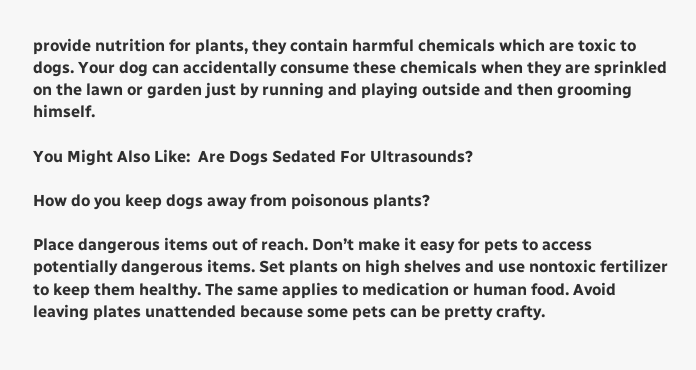provide nutrition for plants, they contain harmful chemicals which are toxic to dogs. Your dog can accidentally consume these chemicals when they are sprinkled on the lawn or garden just by running and playing outside and then grooming himself.

You Might Also Like:  Are Dogs Sedated For Ultrasounds?

How do you keep dogs away from poisonous plants?

Place dangerous items out of reach. Don’t make it easy for pets to access potentially dangerous items. Set plants on high shelves and use nontoxic fertilizer to keep them healthy. The same applies to medication or human food. Avoid leaving plates unattended because some pets can be pretty crafty.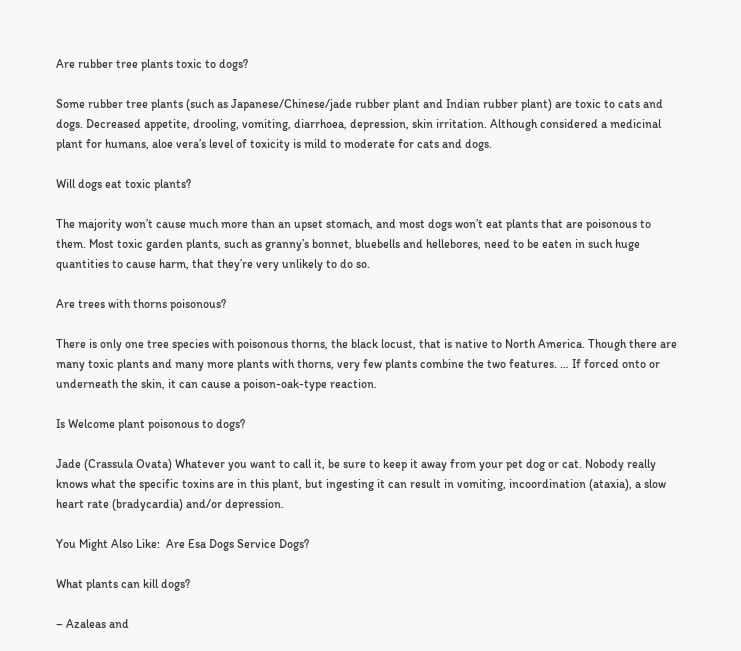Are rubber tree plants toxic to dogs?

Some rubber tree plants (such as Japanese/Chinese/jade rubber plant and Indian rubber plant) are toxic to cats and dogs. Decreased appetite, drooling, vomiting, diarrhoea, depression, skin irritation. Although considered a medicinal plant for humans, aloe vera’s level of toxicity is mild to moderate for cats and dogs.

Will dogs eat toxic plants?

The majority won’t cause much more than an upset stomach, and most dogs won’t eat plants that are poisonous to them. Most toxic garden plants, such as granny’s bonnet, bluebells and hellebores, need to be eaten in such huge quantities to cause harm, that they’re very unlikely to do so.

Are trees with thorns poisonous?

There is only one tree species with poisonous thorns, the black locust, that is native to North America. Though there are many toxic plants and many more plants with thorns, very few plants combine the two features. … If forced onto or underneath the skin, it can cause a poison-oak-type reaction.

Is Welcome plant poisonous to dogs?

Jade (Crassula Ovata) Whatever you want to call it, be sure to keep it away from your pet dog or cat. Nobody really knows what the specific toxins are in this plant, but ingesting it can result in vomiting, incoordination (ataxia), a slow heart rate (bradycardia) and/or depression.

You Might Also Like:  Are Esa Dogs Service Dogs?

What plants can kill dogs?

– Azaleas and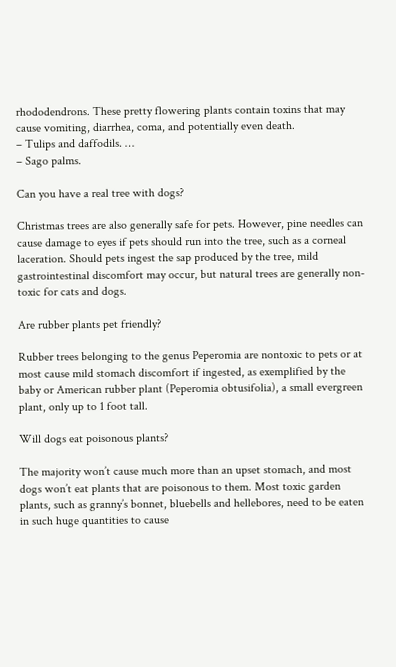rhododendrons. These pretty flowering plants contain toxins that may cause vomiting, diarrhea, coma, and potentially even death.
– Tulips and daffodils. …
– Sago palms.

Can you have a real tree with dogs?

Christmas trees are also generally safe for pets. However, pine needles can cause damage to eyes if pets should run into the tree, such as a corneal laceration. Should pets ingest the sap produced by the tree, mild gastrointestinal discomfort may occur, but natural trees are generally non-toxic for cats and dogs.

Are rubber plants pet friendly?

Rubber trees belonging to the genus Peperomia are nontoxic to pets or at most cause mild stomach discomfort if ingested, as exemplified by the baby or American rubber plant (Peperomia obtusifolia), a small evergreen plant, only up to 1 foot tall.

Will dogs eat poisonous plants?

The majority won’t cause much more than an upset stomach, and most dogs won’t eat plants that are poisonous to them. Most toxic garden plants, such as granny’s bonnet, bluebells and hellebores, need to be eaten in such huge quantities to cause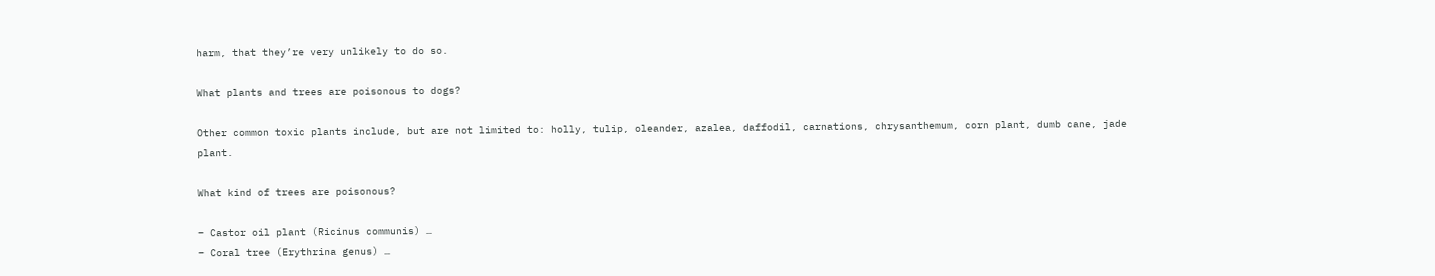harm, that they’re very unlikely to do so.

What plants and trees are poisonous to dogs?

Other common toxic plants include, but are not limited to: holly, tulip, oleander, azalea, daffodil, carnations, chrysanthemum, corn plant, dumb cane, jade plant.

What kind of trees are poisonous?

– Castor oil plant (Ricinus communis) …
– Coral tree (Erythrina genus) …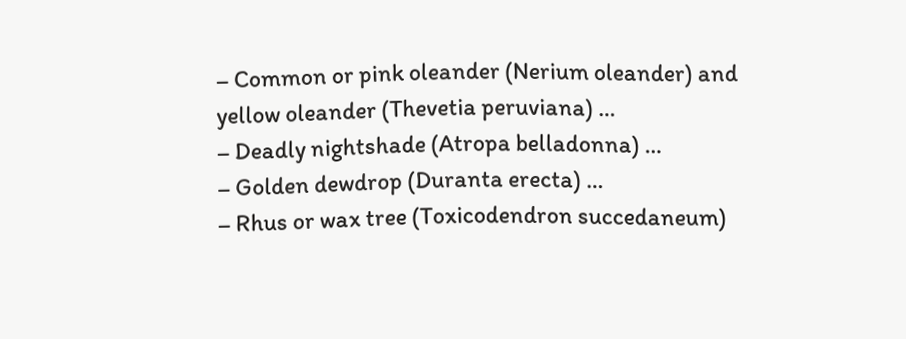– Common or pink oleander (Nerium oleander) and yellow oleander (Thevetia peruviana) …
– Deadly nightshade (Atropa belladonna) …
– Golden dewdrop (Duranta erecta) …
– Rhus or wax tree (Toxicodendron succedaneum)